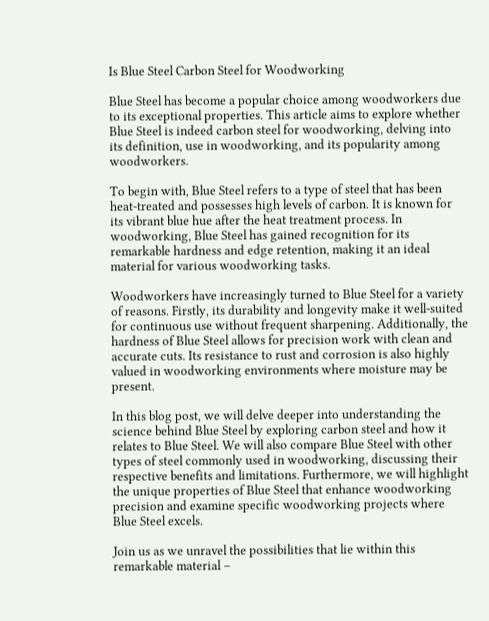Is Blue Steel Carbon Steel for Woodworking

Blue Steel has become a popular choice among woodworkers due to its exceptional properties. This article aims to explore whether Blue Steel is indeed carbon steel for woodworking, delving into its definition, use in woodworking, and its popularity among woodworkers.

To begin with, Blue Steel refers to a type of steel that has been heat-treated and possesses high levels of carbon. It is known for its vibrant blue hue after the heat treatment process. In woodworking, Blue Steel has gained recognition for its remarkable hardness and edge retention, making it an ideal material for various woodworking tasks.

Woodworkers have increasingly turned to Blue Steel for a variety of reasons. Firstly, its durability and longevity make it well-suited for continuous use without frequent sharpening. Additionally, the hardness of Blue Steel allows for precision work with clean and accurate cuts. Its resistance to rust and corrosion is also highly valued in woodworking environments where moisture may be present.

In this blog post, we will delve deeper into understanding the science behind Blue Steel by exploring carbon steel and how it relates to Blue Steel. We will also compare Blue Steel with other types of steel commonly used in woodworking, discussing their respective benefits and limitations. Furthermore, we will highlight the unique properties of Blue Steel that enhance woodworking precision and examine specific woodworking projects where Blue Steel excels.

Join us as we unravel the possibilities that lie within this remarkable material –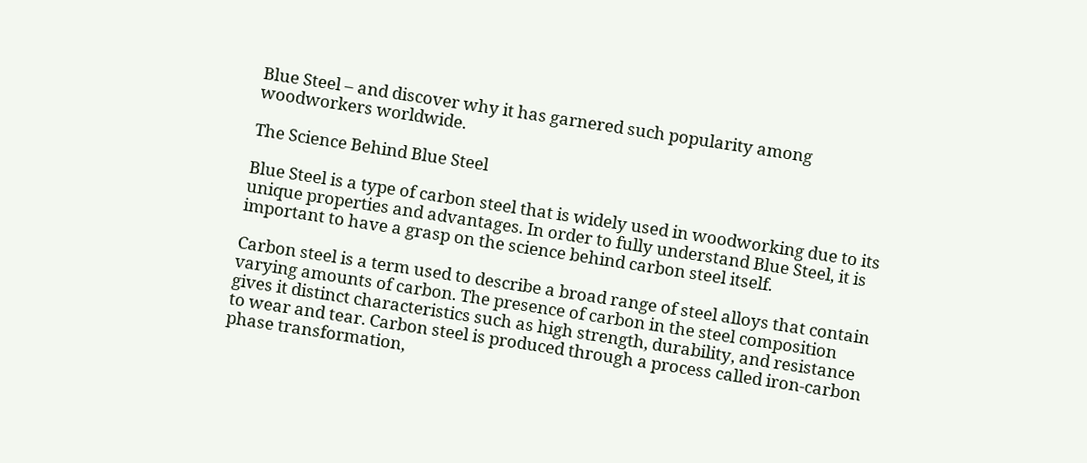Blue Steel – and discover why it has garnered such popularity among woodworkers worldwide.

The Science Behind Blue Steel

Blue Steel is a type of carbon steel that is widely used in woodworking due to its unique properties and advantages. In order to fully understand Blue Steel, it is important to have a grasp on the science behind carbon steel itself.

Carbon steel is a term used to describe a broad range of steel alloys that contain varying amounts of carbon. The presence of carbon in the steel composition gives it distinct characteristics such as high strength, durability, and resistance to wear and tear. Carbon steel is produced through a process called iron-carbon phase transformation,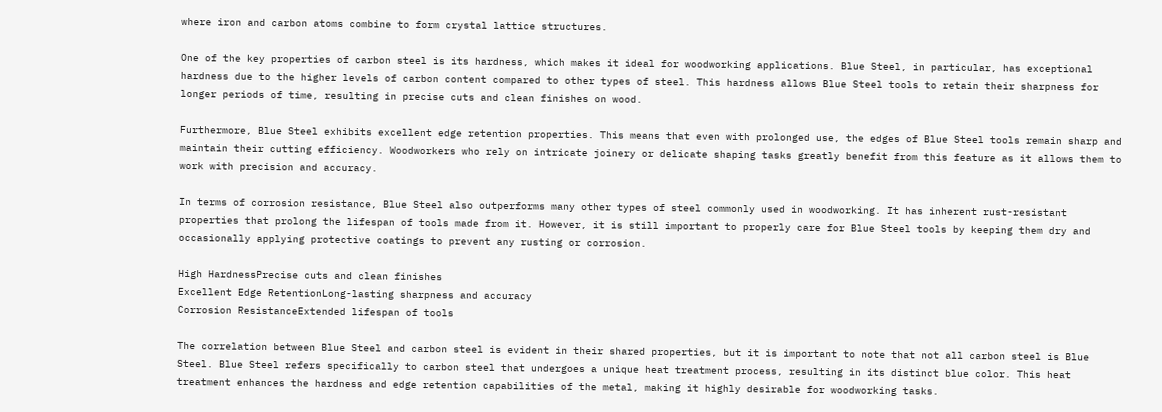where iron and carbon atoms combine to form crystal lattice structures.

One of the key properties of carbon steel is its hardness, which makes it ideal for woodworking applications. Blue Steel, in particular, has exceptional hardness due to the higher levels of carbon content compared to other types of steel. This hardness allows Blue Steel tools to retain their sharpness for longer periods of time, resulting in precise cuts and clean finishes on wood.

Furthermore, Blue Steel exhibits excellent edge retention properties. This means that even with prolonged use, the edges of Blue Steel tools remain sharp and maintain their cutting efficiency. Woodworkers who rely on intricate joinery or delicate shaping tasks greatly benefit from this feature as it allows them to work with precision and accuracy.

In terms of corrosion resistance, Blue Steel also outperforms many other types of steel commonly used in woodworking. It has inherent rust-resistant properties that prolong the lifespan of tools made from it. However, it is still important to properly care for Blue Steel tools by keeping them dry and occasionally applying protective coatings to prevent any rusting or corrosion.

High HardnessPrecise cuts and clean finishes
Excellent Edge RetentionLong-lasting sharpness and accuracy
Corrosion ResistanceExtended lifespan of tools

The correlation between Blue Steel and carbon steel is evident in their shared properties, but it is important to note that not all carbon steel is Blue Steel. Blue Steel refers specifically to carbon steel that undergoes a unique heat treatment process, resulting in its distinct blue color. This heat treatment enhances the hardness and edge retention capabilities of the metal, making it highly desirable for woodworking tasks.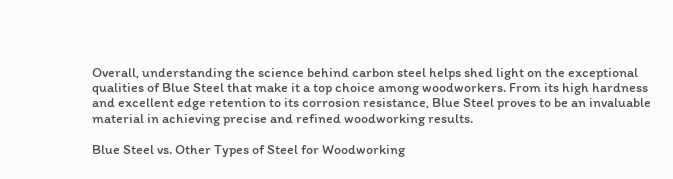Overall, understanding the science behind carbon steel helps shed light on the exceptional qualities of Blue Steel that make it a top choice among woodworkers. From its high hardness and excellent edge retention to its corrosion resistance, Blue Steel proves to be an invaluable material in achieving precise and refined woodworking results.

Blue Steel vs. Other Types of Steel for Woodworking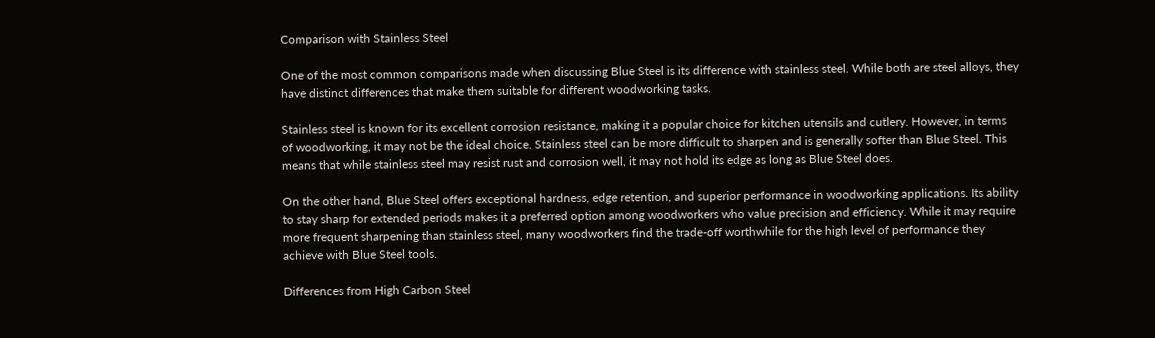Comparison with Stainless Steel

One of the most common comparisons made when discussing Blue Steel is its difference with stainless steel. While both are steel alloys, they have distinct differences that make them suitable for different woodworking tasks.

Stainless steel is known for its excellent corrosion resistance, making it a popular choice for kitchen utensils and cutlery. However, in terms of woodworking, it may not be the ideal choice. Stainless steel can be more difficult to sharpen and is generally softer than Blue Steel. This means that while stainless steel may resist rust and corrosion well, it may not hold its edge as long as Blue Steel does.

On the other hand, Blue Steel offers exceptional hardness, edge retention, and superior performance in woodworking applications. Its ability to stay sharp for extended periods makes it a preferred option among woodworkers who value precision and efficiency. While it may require more frequent sharpening than stainless steel, many woodworkers find the trade-off worthwhile for the high level of performance they achieve with Blue Steel tools.

Differences from High Carbon Steel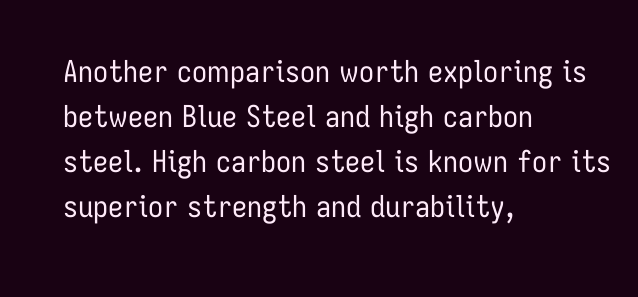Another comparison worth exploring is between Blue Steel and high carbon steel. High carbon steel is known for its superior strength and durability,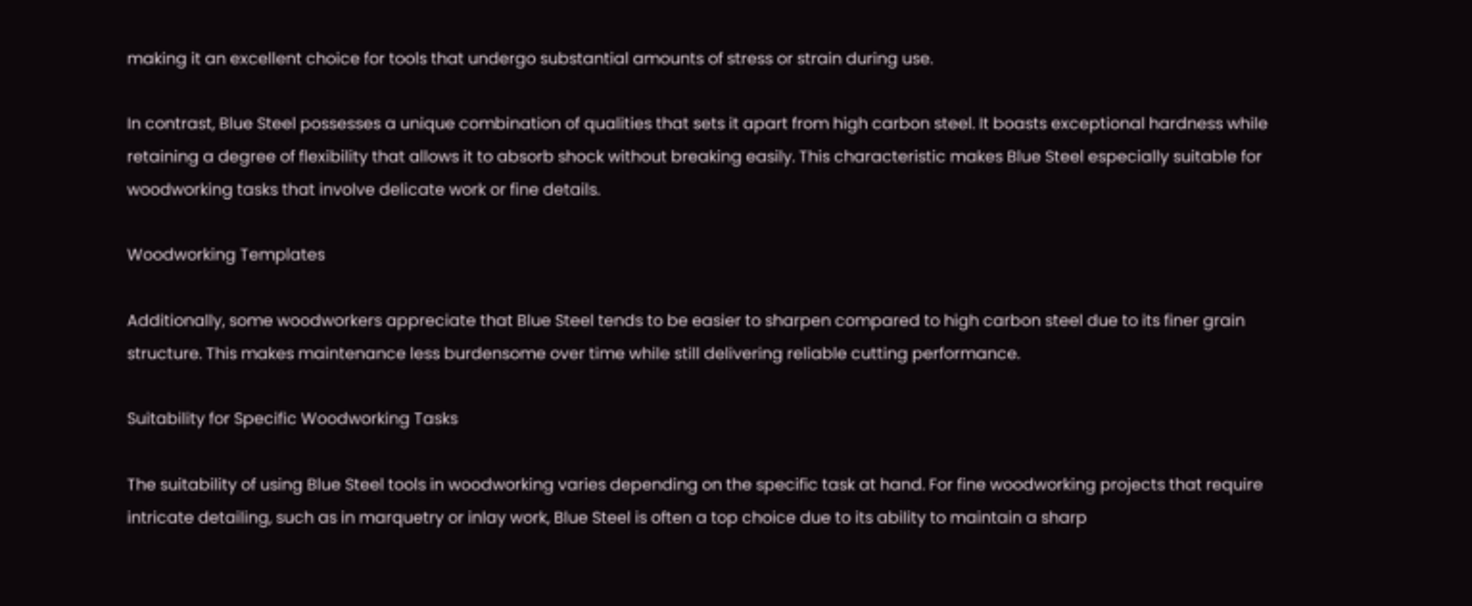making it an excellent choice for tools that undergo substantial amounts of stress or strain during use.

In contrast, Blue Steel possesses a unique combination of qualities that sets it apart from high carbon steel. It boasts exceptional hardness while retaining a degree of flexibility that allows it to absorb shock without breaking easily. This characteristic makes Blue Steel especially suitable for woodworking tasks that involve delicate work or fine details.

Woodworking Templates

Additionally, some woodworkers appreciate that Blue Steel tends to be easier to sharpen compared to high carbon steel due to its finer grain structure. This makes maintenance less burdensome over time while still delivering reliable cutting performance.

Suitability for Specific Woodworking Tasks

The suitability of using Blue Steel tools in woodworking varies depending on the specific task at hand. For fine woodworking projects that require intricate detailing, such as in marquetry or inlay work, Blue Steel is often a top choice due to its ability to maintain a sharp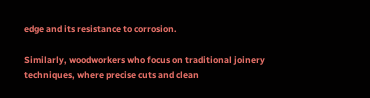edge and its resistance to corrosion.

Similarly, woodworkers who focus on traditional joinery techniques, where precise cuts and clean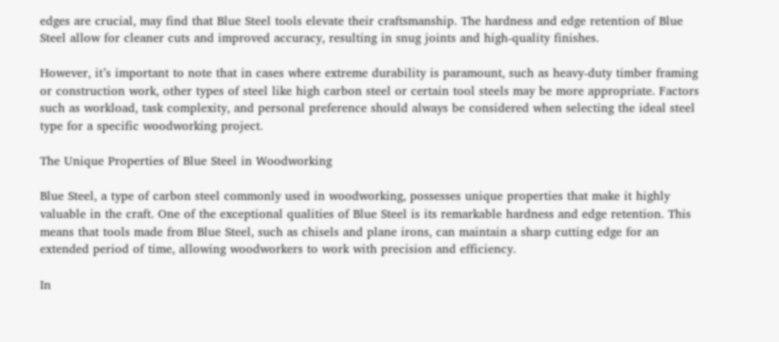edges are crucial, may find that Blue Steel tools elevate their craftsmanship. The hardness and edge retention of Blue Steel allow for cleaner cuts and improved accuracy, resulting in snug joints and high-quality finishes.

However, it’s important to note that in cases where extreme durability is paramount, such as heavy-duty timber framing or construction work, other types of steel like high carbon steel or certain tool steels may be more appropriate. Factors such as workload, task complexity, and personal preference should always be considered when selecting the ideal steel type for a specific woodworking project.

The Unique Properties of Blue Steel in Woodworking

Blue Steel, a type of carbon steel commonly used in woodworking, possesses unique properties that make it highly valuable in the craft. One of the exceptional qualities of Blue Steel is its remarkable hardness and edge retention. This means that tools made from Blue Steel, such as chisels and plane irons, can maintain a sharp cutting edge for an extended period of time, allowing woodworkers to work with precision and efficiency.

In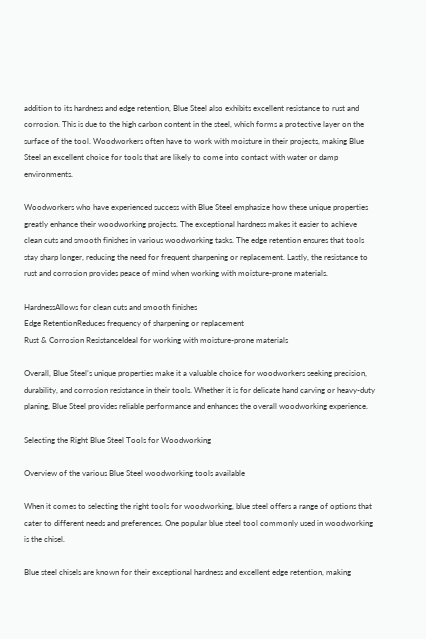addition to its hardness and edge retention, Blue Steel also exhibits excellent resistance to rust and corrosion. This is due to the high carbon content in the steel, which forms a protective layer on the surface of the tool. Woodworkers often have to work with moisture in their projects, making Blue Steel an excellent choice for tools that are likely to come into contact with water or damp environments.

Woodworkers who have experienced success with Blue Steel emphasize how these unique properties greatly enhance their woodworking projects. The exceptional hardness makes it easier to achieve clean cuts and smooth finishes in various woodworking tasks. The edge retention ensures that tools stay sharp longer, reducing the need for frequent sharpening or replacement. Lastly, the resistance to rust and corrosion provides peace of mind when working with moisture-prone materials.

HardnessAllows for clean cuts and smooth finishes
Edge RetentionReduces frequency of sharpening or replacement
Rust & Corrosion ResistanceIdeal for working with moisture-prone materials

Overall, Blue Steel’s unique properties make it a valuable choice for woodworkers seeking precision, durability, and corrosion resistance in their tools. Whether it is for delicate hand carving or heavy-duty planing, Blue Steel provides reliable performance and enhances the overall woodworking experience.

Selecting the Right Blue Steel Tools for Woodworking

Overview of the various Blue Steel woodworking tools available

When it comes to selecting the right tools for woodworking, blue steel offers a range of options that cater to different needs and preferences. One popular blue steel tool commonly used in woodworking is the chisel.

Blue steel chisels are known for their exceptional hardness and excellent edge retention, making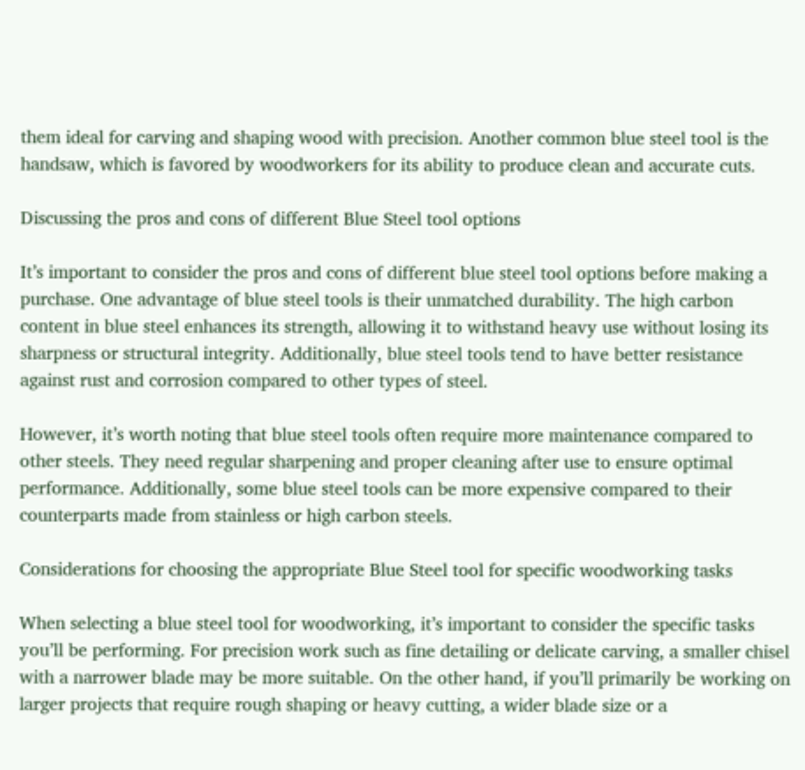them ideal for carving and shaping wood with precision. Another common blue steel tool is the handsaw, which is favored by woodworkers for its ability to produce clean and accurate cuts.

Discussing the pros and cons of different Blue Steel tool options

It’s important to consider the pros and cons of different blue steel tool options before making a purchase. One advantage of blue steel tools is their unmatched durability. The high carbon content in blue steel enhances its strength, allowing it to withstand heavy use without losing its sharpness or structural integrity. Additionally, blue steel tools tend to have better resistance against rust and corrosion compared to other types of steel.

However, it’s worth noting that blue steel tools often require more maintenance compared to other steels. They need regular sharpening and proper cleaning after use to ensure optimal performance. Additionally, some blue steel tools can be more expensive compared to their counterparts made from stainless or high carbon steels.

Considerations for choosing the appropriate Blue Steel tool for specific woodworking tasks

When selecting a blue steel tool for woodworking, it’s important to consider the specific tasks you’ll be performing. For precision work such as fine detailing or delicate carving, a smaller chisel with a narrower blade may be more suitable. On the other hand, if you’ll primarily be working on larger projects that require rough shaping or heavy cutting, a wider blade size or a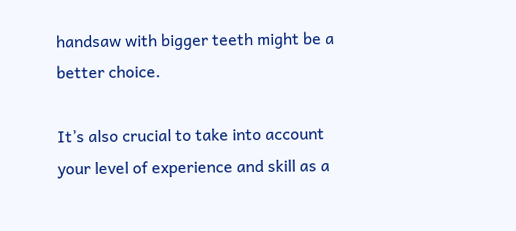handsaw with bigger teeth might be a better choice.

It’s also crucial to take into account your level of experience and skill as a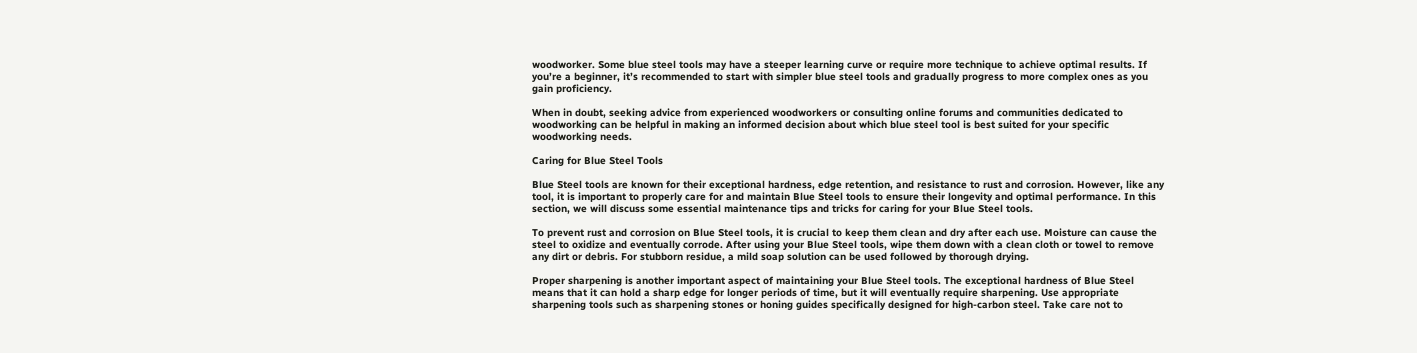woodworker. Some blue steel tools may have a steeper learning curve or require more technique to achieve optimal results. If you’re a beginner, it’s recommended to start with simpler blue steel tools and gradually progress to more complex ones as you gain proficiency.

When in doubt, seeking advice from experienced woodworkers or consulting online forums and communities dedicated to woodworking can be helpful in making an informed decision about which blue steel tool is best suited for your specific woodworking needs.

Caring for Blue Steel Tools

Blue Steel tools are known for their exceptional hardness, edge retention, and resistance to rust and corrosion. However, like any tool, it is important to properly care for and maintain Blue Steel tools to ensure their longevity and optimal performance. In this section, we will discuss some essential maintenance tips and tricks for caring for your Blue Steel tools.

To prevent rust and corrosion on Blue Steel tools, it is crucial to keep them clean and dry after each use. Moisture can cause the steel to oxidize and eventually corrode. After using your Blue Steel tools, wipe them down with a clean cloth or towel to remove any dirt or debris. For stubborn residue, a mild soap solution can be used followed by thorough drying.

Proper sharpening is another important aspect of maintaining your Blue Steel tools. The exceptional hardness of Blue Steel means that it can hold a sharp edge for longer periods of time, but it will eventually require sharpening. Use appropriate sharpening tools such as sharpening stones or honing guides specifically designed for high-carbon steel. Take care not to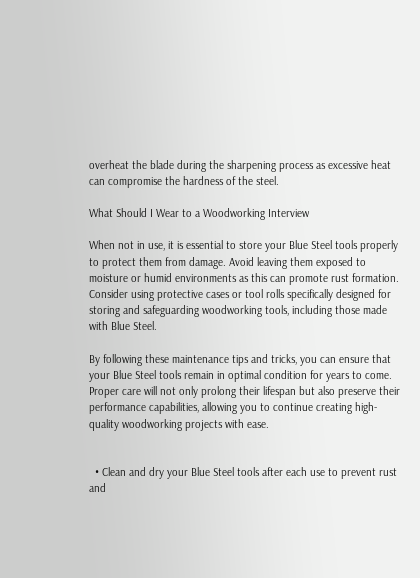overheat the blade during the sharpening process as excessive heat can compromise the hardness of the steel.

What Should I Wear to a Woodworking Interview

When not in use, it is essential to store your Blue Steel tools properly to protect them from damage. Avoid leaving them exposed to moisture or humid environments as this can promote rust formation. Consider using protective cases or tool rolls specifically designed for storing and safeguarding woodworking tools, including those made with Blue Steel.

By following these maintenance tips and tricks, you can ensure that your Blue Steel tools remain in optimal condition for years to come. Proper care will not only prolong their lifespan but also preserve their performance capabilities, allowing you to continue creating high-quality woodworking projects with ease.


  • Clean and dry your Blue Steel tools after each use to prevent rust and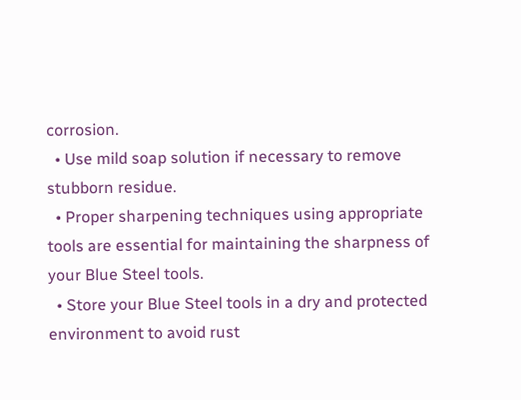corrosion.
  • Use mild soap solution if necessary to remove stubborn residue.
  • Proper sharpening techniques using appropriate tools are essential for maintaining the sharpness of your Blue Steel tools.
  • Store your Blue Steel tools in a dry and protected environment to avoid rust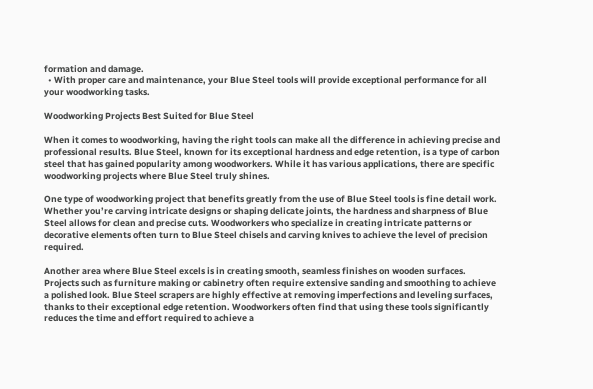formation and damage.
  • With proper care and maintenance, your Blue Steel tools will provide exceptional performance for all your woodworking tasks.

Woodworking Projects Best Suited for Blue Steel

When it comes to woodworking, having the right tools can make all the difference in achieving precise and professional results. Blue Steel, known for its exceptional hardness and edge retention, is a type of carbon steel that has gained popularity among woodworkers. While it has various applications, there are specific woodworking projects where Blue Steel truly shines.

One type of woodworking project that benefits greatly from the use of Blue Steel tools is fine detail work. Whether you’re carving intricate designs or shaping delicate joints, the hardness and sharpness of Blue Steel allows for clean and precise cuts. Woodworkers who specialize in creating intricate patterns or decorative elements often turn to Blue Steel chisels and carving knives to achieve the level of precision required.

Another area where Blue Steel excels is in creating smooth, seamless finishes on wooden surfaces. Projects such as furniture making or cabinetry often require extensive sanding and smoothing to achieve a polished look. Blue Steel scrapers are highly effective at removing imperfections and leveling surfaces, thanks to their exceptional edge retention. Woodworkers often find that using these tools significantly reduces the time and effort required to achieve a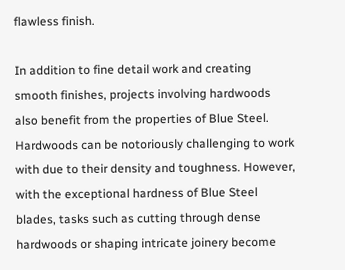flawless finish.

In addition to fine detail work and creating smooth finishes, projects involving hardwoods also benefit from the properties of Blue Steel. Hardwoods can be notoriously challenging to work with due to their density and toughness. However, with the exceptional hardness of Blue Steel blades, tasks such as cutting through dense hardwoods or shaping intricate joinery become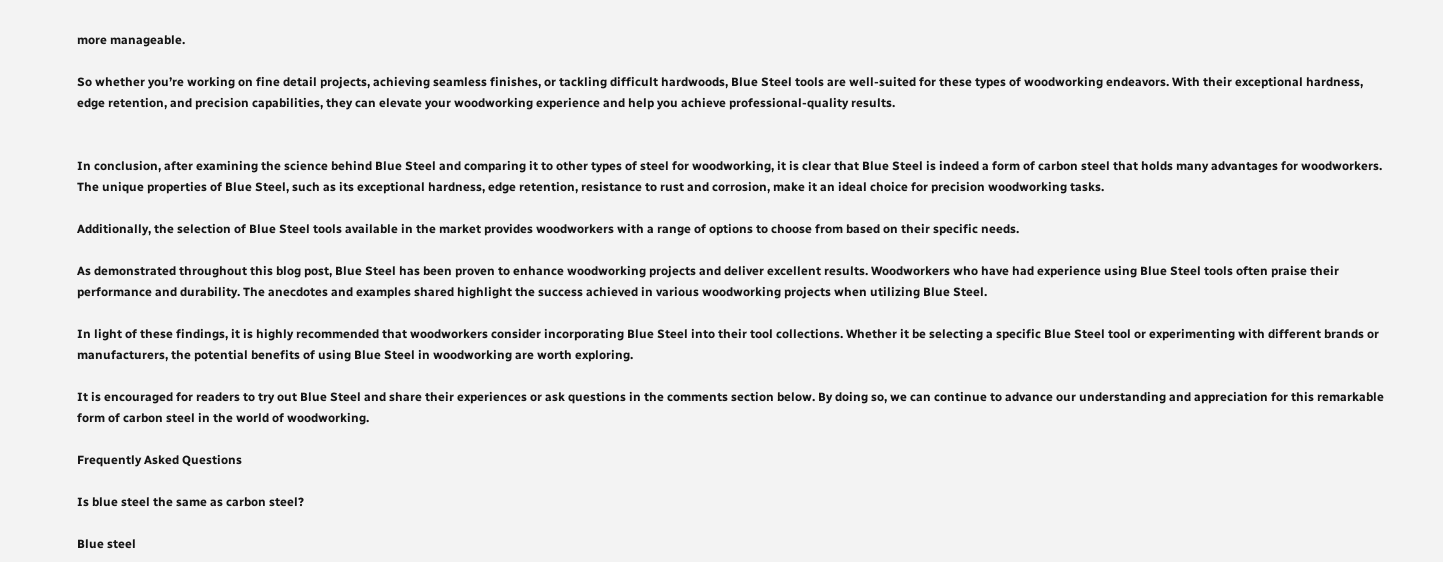more manageable.

So whether you’re working on fine detail projects, achieving seamless finishes, or tackling difficult hardwoods, Blue Steel tools are well-suited for these types of woodworking endeavors. With their exceptional hardness, edge retention, and precision capabilities, they can elevate your woodworking experience and help you achieve professional-quality results.


In conclusion, after examining the science behind Blue Steel and comparing it to other types of steel for woodworking, it is clear that Blue Steel is indeed a form of carbon steel that holds many advantages for woodworkers. The unique properties of Blue Steel, such as its exceptional hardness, edge retention, resistance to rust and corrosion, make it an ideal choice for precision woodworking tasks.

Additionally, the selection of Blue Steel tools available in the market provides woodworkers with a range of options to choose from based on their specific needs.

As demonstrated throughout this blog post, Blue Steel has been proven to enhance woodworking projects and deliver excellent results. Woodworkers who have had experience using Blue Steel tools often praise their performance and durability. The anecdotes and examples shared highlight the success achieved in various woodworking projects when utilizing Blue Steel.

In light of these findings, it is highly recommended that woodworkers consider incorporating Blue Steel into their tool collections. Whether it be selecting a specific Blue Steel tool or experimenting with different brands or manufacturers, the potential benefits of using Blue Steel in woodworking are worth exploring.

It is encouraged for readers to try out Blue Steel and share their experiences or ask questions in the comments section below. By doing so, we can continue to advance our understanding and appreciation for this remarkable form of carbon steel in the world of woodworking.

Frequently Asked Questions

Is blue steel the same as carbon steel?

Blue steel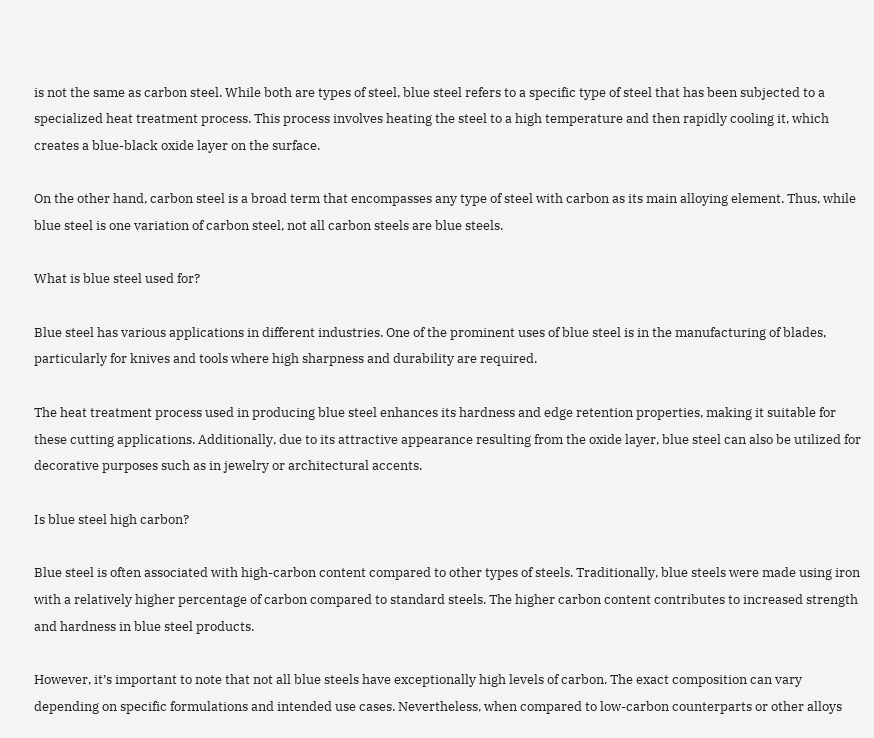is not the same as carbon steel. While both are types of steel, blue steel refers to a specific type of steel that has been subjected to a specialized heat treatment process. This process involves heating the steel to a high temperature and then rapidly cooling it, which creates a blue-black oxide layer on the surface.

On the other hand, carbon steel is a broad term that encompasses any type of steel with carbon as its main alloying element. Thus, while blue steel is one variation of carbon steel, not all carbon steels are blue steels.

What is blue steel used for?

Blue steel has various applications in different industries. One of the prominent uses of blue steel is in the manufacturing of blades, particularly for knives and tools where high sharpness and durability are required.

The heat treatment process used in producing blue steel enhances its hardness and edge retention properties, making it suitable for these cutting applications. Additionally, due to its attractive appearance resulting from the oxide layer, blue steel can also be utilized for decorative purposes such as in jewelry or architectural accents.

Is blue steel high carbon?

Blue steel is often associated with high-carbon content compared to other types of steels. Traditionally, blue steels were made using iron with a relatively higher percentage of carbon compared to standard steels. The higher carbon content contributes to increased strength and hardness in blue steel products.

However, it’s important to note that not all blue steels have exceptionally high levels of carbon. The exact composition can vary depending on specific formulations and intended use cases. Nevertheless, when compared to low-carbon counterparts or other alloys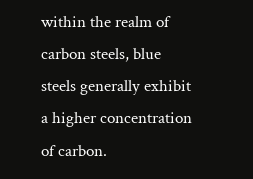within the realm of carbon steels, blue steels generally exhibit a higher concentration of carbon.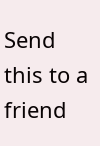Send this to a friend